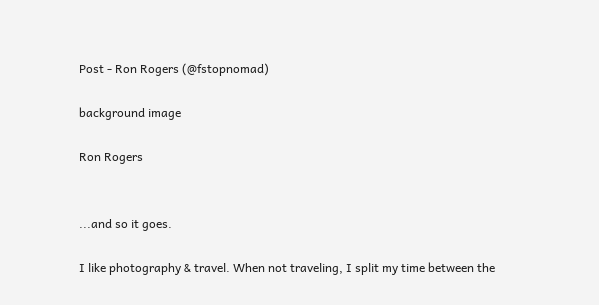Post - Ron Rogers (@fstopnomad)

background image

Ron Rogers


...and so it goes.

I like photography & travel. When not traveling, I split my time between the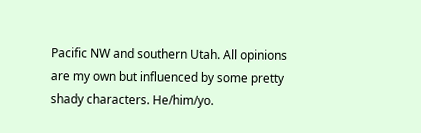Pacific NW and southern Utah. All opinions are my own but influenced by some pretty shady characters. He/him/yo.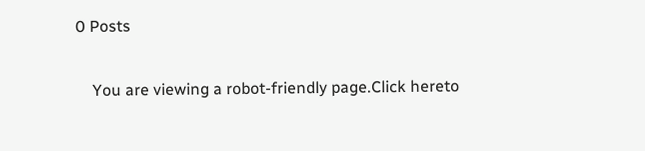0 Posts

    You are viewing a robot-friendly page.Click hereto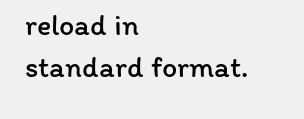reload in standard format.